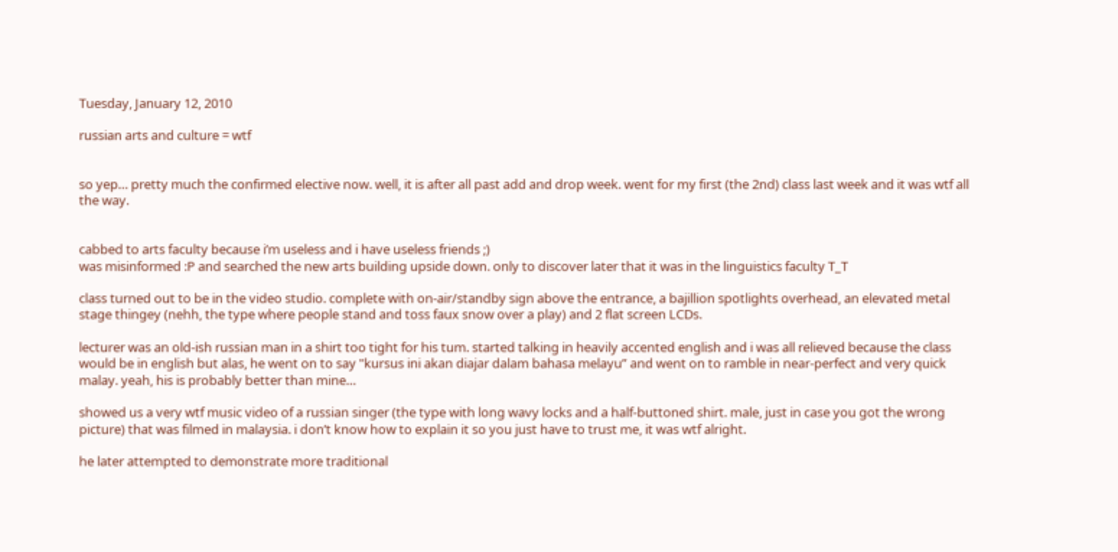Tuesday, January 12, 2010

russian arts and culture = wtf


so yep… pretty much the confirmed elective now. well, it is after all past add and drop week. went for my first (the 2nd) class last week and it was wtf all the way.


cabbed to arts faculty because i’m useless and i have useless friends ;)
was misinformed :P and searched the new arts building upside down. only to discover later that it was in the linguistics faculty T_T

class turned out to be in the video studio. complete with on-air/standby sign above the entrance, a bajillion spotlights overhead, an elevated metal stage thingey (nehh, the type where people stand and toss faux snow over a play) and 2 flat screen LCDs.

lecturer was an old-ish russian man in a shirt too tight for his tum. started talking in heavily accented english and i was all relieved because the class would be in english but alas, he went on to say "kursus ini akan diajar dalam bahasa melayu” and went on to ramble in near-perfect and very quick malay. yeah, his is probably better than mine…

showed us a very wtf music video of a russian singer (the type with long wavy locks and a half-buttoned shirt. male, just in case you got the wrong picture) that was filmed in malaysia. i don’t know how to explain it so you just have to trust me, it was wtf alright.

he later attempted to demonstrate more traditional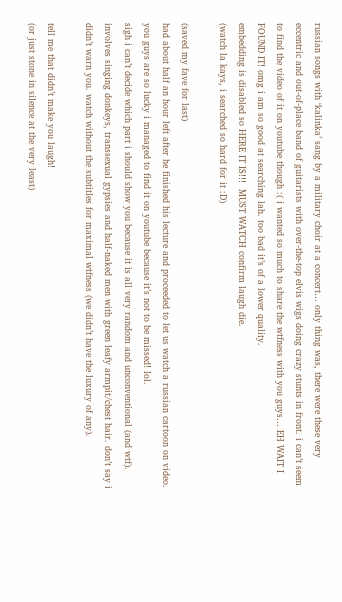russian songs with ‘kalinka’ sang by a military choir at a concert… only thing was, there were these very eccentric and out-of-place band of guitarists with over-the-top elvis wigs doing crazy stunts in front. i can’t seem to find the video of it on youtube though :( i wanted so much to share the wtfness with you guys… EH WAIT I FOUND IT! omg i am so good at searching lah. too bad it’s of a lower quality.
embedding is disabled so HERE IT IS!!!  MUST WATCH confirm laugh die.
(watch la kays, i searched so hard for it :D)

(saved my fave for last)
had about half an hour left after he finished his lecture and proceeded to let us watch a russian cartoon on video. you guys are so lucky i managed to find it on youtube because it’s not to be missed! lol.
sigh i can’t decide which part i should show you because it is all very random and unconventional (and wtf). involves singing donkeys, transsexual gypsies and half-naked men with green leafy armpit/chest hair. don’t say i didn’t warn you. watch without the subtitles for maximal wtfness (we didn’t have the luxury of any).

tell me that didn’t make you laugh!
(or just stone in silence at the very least)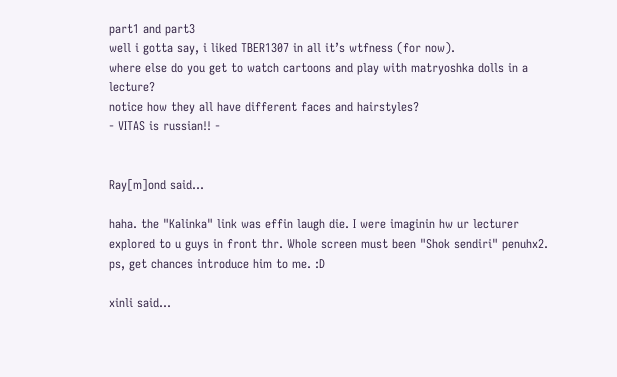part1 and part3
well i gotta say, i liked TBER1307 in all it’s wtfness (for now).
where else do you get to watch cartoons and play with matryoshka dolls in a lecture?
notice how they all have different faces and hairstyles?
- VITAS is russian!! -


Ray[m]ond said...

haha. the "Kalinka" link was effin laugh die. I were imaginin hw ur lecturer explored to u guys in front thr. Whole screen must been "Shok sendiri" penuhx2.
ps, get chances introduce him to me. :D

xinli said...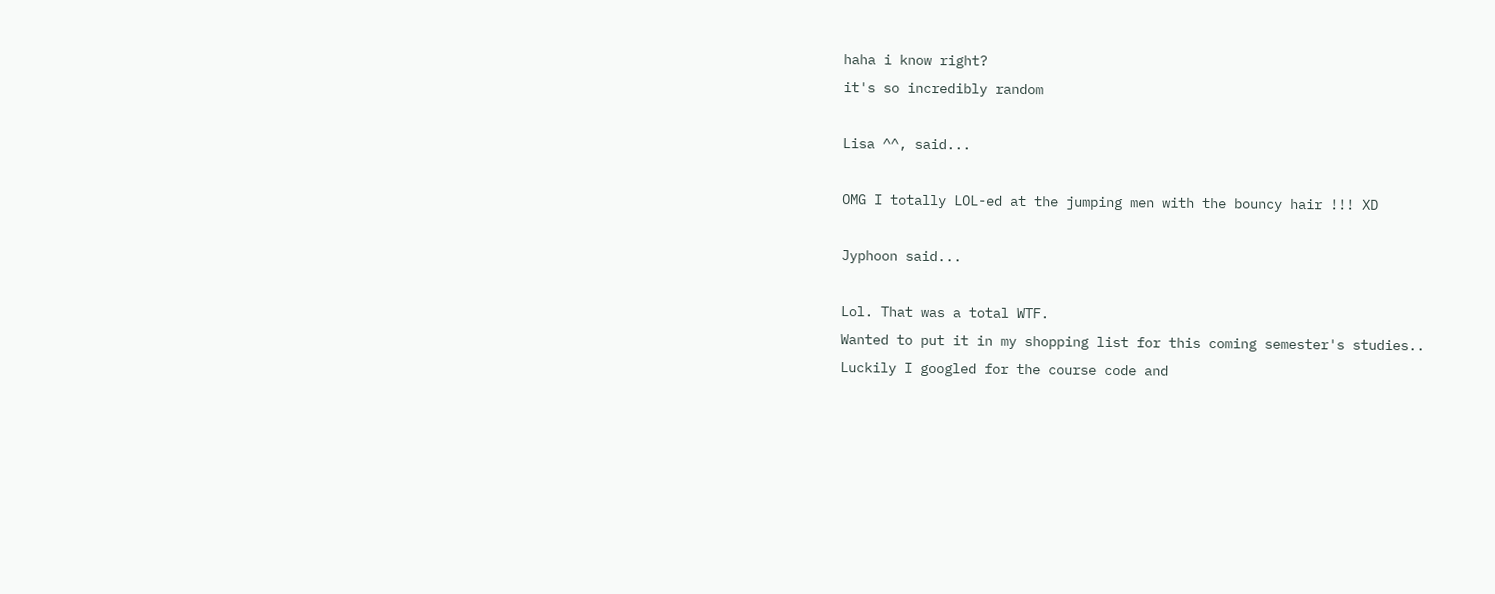haha i know right?
it's so incredibly random

Lisa ^^, said...

OMG I totally LOL-ed at the jumping men with the bouncy hair !!! XD

Jyphoon said...

Lol. That was a total WTF.
Wanted to put it in my shopping list for this coming semester's studies..
Luckily I googled for the course code and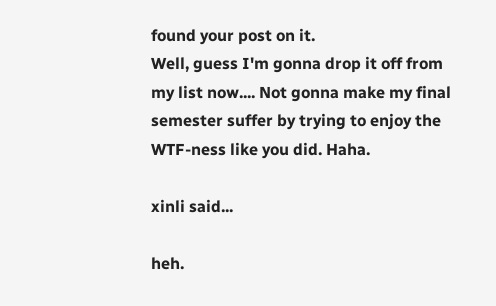found your post on it.
Well, guess I'm gonna drop it off from my list now.... Not gonna make my final semester suffer by trying to enjoy the WTF-ness like you did. Haha.

xinli said...

heh.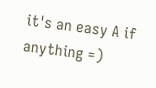it's an easy A if anything =)